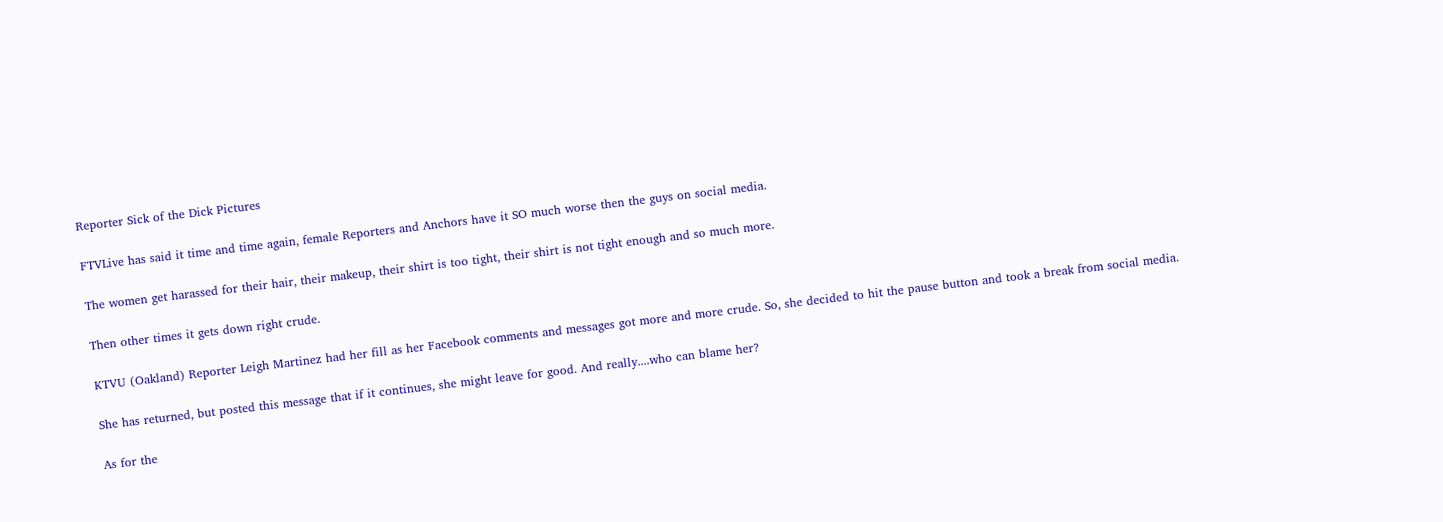Reporter Sick of the Dick Pictures

FTVLive has said it time and time again, female Reporters and Anchors have it SO much worse then the guys on social media.

The women get harassed for their hair, their makeup, their shirt is too tight, their shirt is not tight enough and so much more.

Then other times it gets down right crude.

KTVU (Oakland) Reporter Leigh Martinez had her fill as her Facebook comments and messages got more and more crude. So, she decided to hit the pause button and took a break from social media.

She has returned, but posted this message that if it continues, she might leave for good. And really....who can blame her?

As for the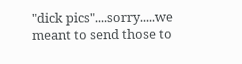"dick pics"....sorry.....we meant to send those to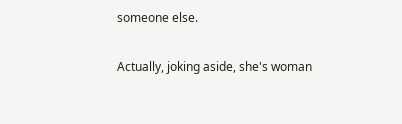someone else.

Actually, joking aside, she's woman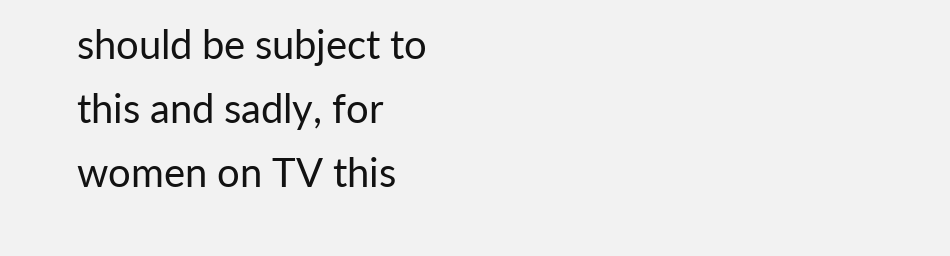should be subject to this and sadly, for women on TV this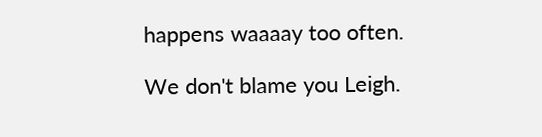happens waaaay too often.

We don't blame you Leigh.